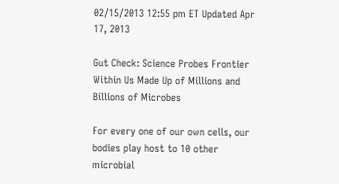02/15/2013 12:55 pm ET Updated Apr 17, 2013

Gut Check: Science Probes Frontier Within Us Made Up of Millions and Billions of Microbes

For every one of our own cells, our bodies play host to 10 other microbial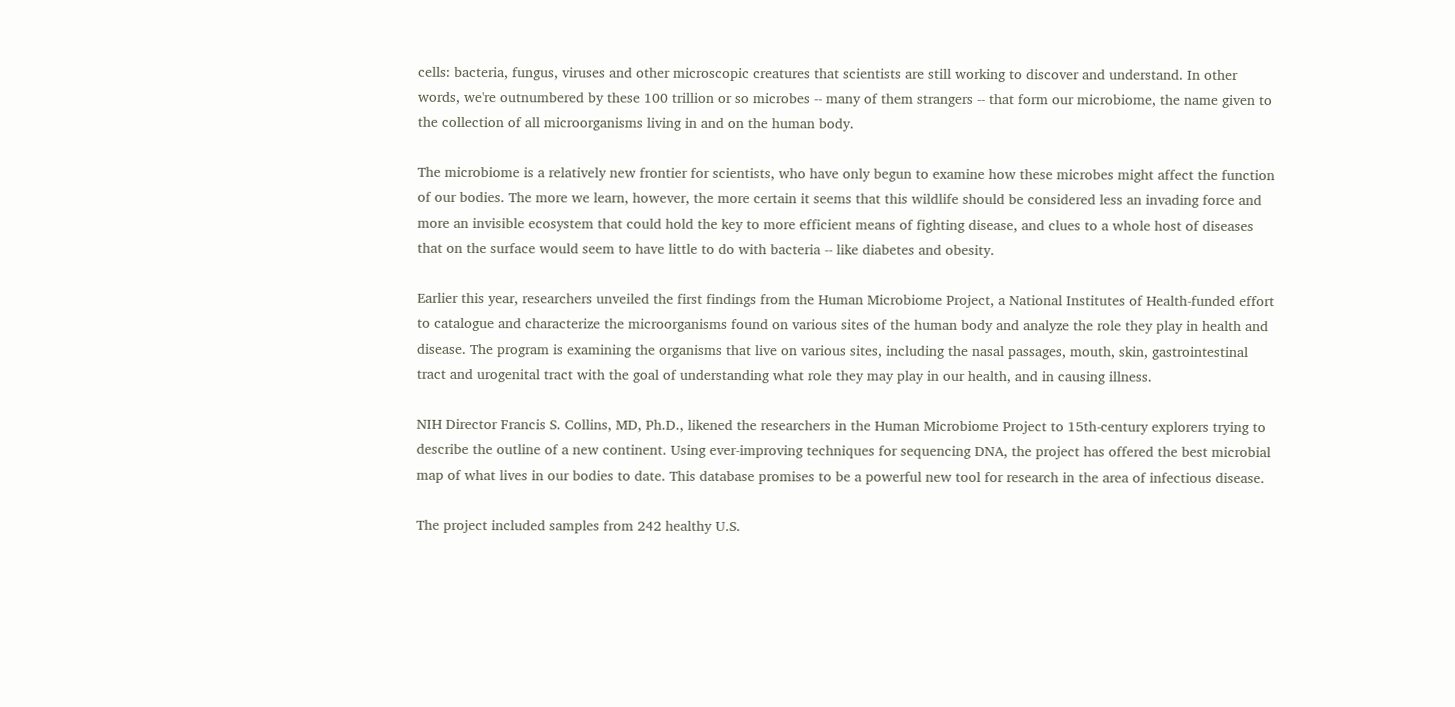cells: bacteria, fungus, viruses and other microscopic creatures that scientists are still working to discover and understand. In other words, we're outnumbered by these 100 trillion or so microbes -- many of them strangers -- that form our microbiome, the name given to the collection of all microorganisms living in and on the human body.

The microbiome is a relatively new frontier for scientists, who have only begun to examine how these microbes might affect the function of our bodies. The more we learn, however, the more certain it seems that this wildlife should be considered less an invading force and more an invisible ecosystem that could hold the key to more efficient means of fighting disease, and clues to a whole host of diseases that on the surface would seem to have little to do with bacteria -- like diabetes and obesity.

Earlier this year, researchers unveiled the first findings from the Human Microbiome Project, a National Institutes of Health-funded effort to catalogue and characterize the microorganisms found on various sites of the human body and analyze the role they play in health and disease. The program is examining the organisms that live on various sites, including the nasal passages, mouth, skin, gastrointestinal tract and urogenital tract with the goal of understanding what role they may play in our health, and in causing illness.

NIH Director Francis S. Collins, MD, Ph.D., likened the researchers in the Human Microbiome Project to 15th-century explorers trying to describe the outline of a new continent. Using ever-improving techniques for sequencing DNA, the project has offered the best microbial map of what lives in our bodies to date. This database promises to be a powerful new tool for research in the area of infectious disease.

The project included samples from 242 healthy U.S.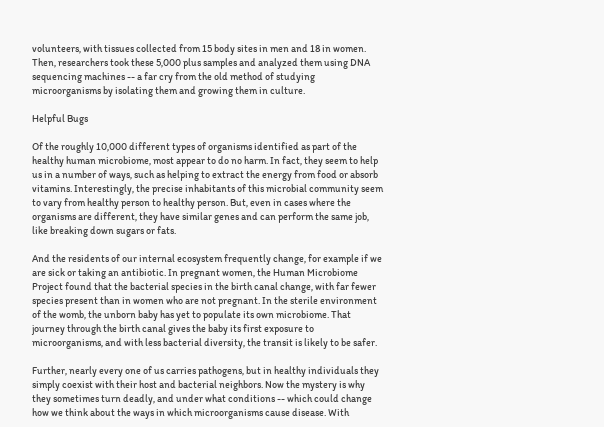volunteers, with tissues collected from 15 body sites in men and 18 in women. Then, researchers took these 5,000 plus samples and analyzed them using DNA sequencing machines -- a far cry from the old method of studying microorganisms by isolating them and growing them in culture.

Helpful Bugs

Of the roughly 10,000 different types of organisms identified as part of the healthy human microbiome, most appear to do no harm. In fact, they seem to help us in a number of ways, such as helping to extract the energy from food or absorb vitamins. Interestingly, the precise inhabitants of this microbial community seem to vary from healthy person to healthy person. But, even in cases where the organisms are different, they have similar genes and can perform the same job, like breaking down sugars or fats.

And the residents of our internal ecosystem frequently change, for example if we are sick or taking an antibiotic. In pregnant women, the Human Microbiome Project found that the bacterial species in the birth canal change, with far fewer species present than in women who are not pregnant. In the sterile environment of the womb, the unborn baby has yet to populate its own microbiome. That journey through the birth canal gives the baby its first exposure to microorganisms, and with less bacterial diversity, the transit is likely to be safer.

Further, nearly every one of us carries pathogens, but in healthy individuals they simply coexist with their host and bacterial neighbors. Now the mystery is why they sometimes turn deadly, and under what conditions -- which could change how we think about the ways in which microorganisms cause disease. With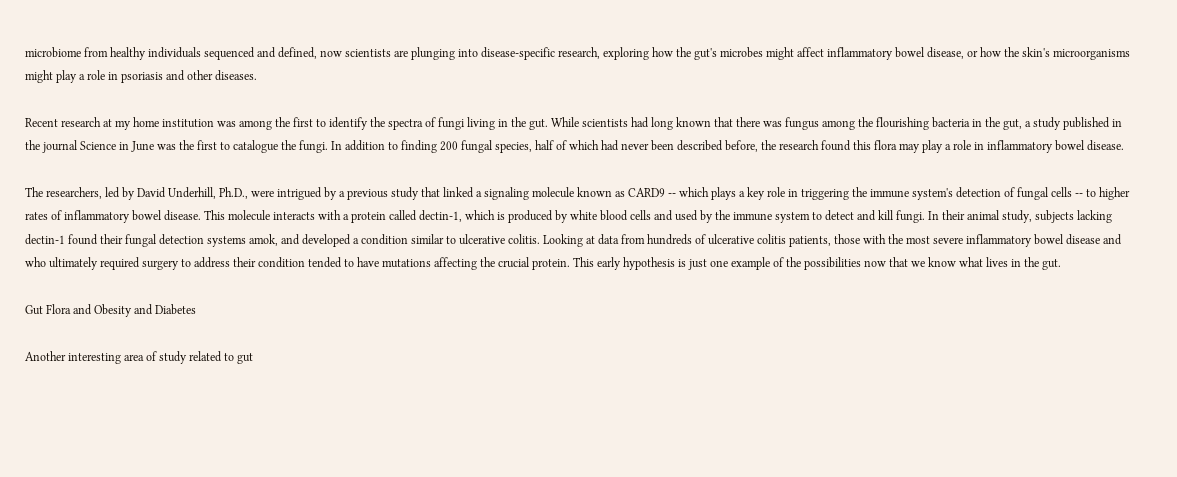microbiome from healthy individuals sequenced and defined, now scientists are plunging into disease-specific research, exploring how the gut's microbes might affect inflammatory bowel disease, or how the skin's microorganisms might play a role in psoriasis and other diseases.

Recent research at my home institution was among the first to identify the spectra of fungi living in the gut. While scientists had long known that there was fungus among the flourishing bacteria in the gut, a study published in the journal Science in June was the first to catalogue the fungi. In addition to finding 200 fungal species, half of which had never been described before, the research found this flora may play a role in inflammatory bowel disease.

The researchers, led by David Underhill, Ph.D., were intrigued by a previous study that linked a signaling molecule known as CARD9 -- which plays a key role in triggering the immune system's detection of fungal cells -- to higher rates of inflammatory bowel disease. This molecule interacts with a protein called dectin-1, which is produced by white blood cells and used by the immune system to detect and kill fungi. In their animal study, subjects lacking dectin-1 found their fungal detection systems amok, and developed a condition similar to ulcerative colitis. Looking at data from hundreds of ulcerative colitis patients, those with the most severe inflammatory bowel disease and who ultimately required surgery to address their condition tended to have mutations affecting the crucial protein. This early hypothesis is just one example of the possibilities now that we know what lives in the gut.

Gut Flora and Obesity and Diabetes

Another interesting area of study related to gut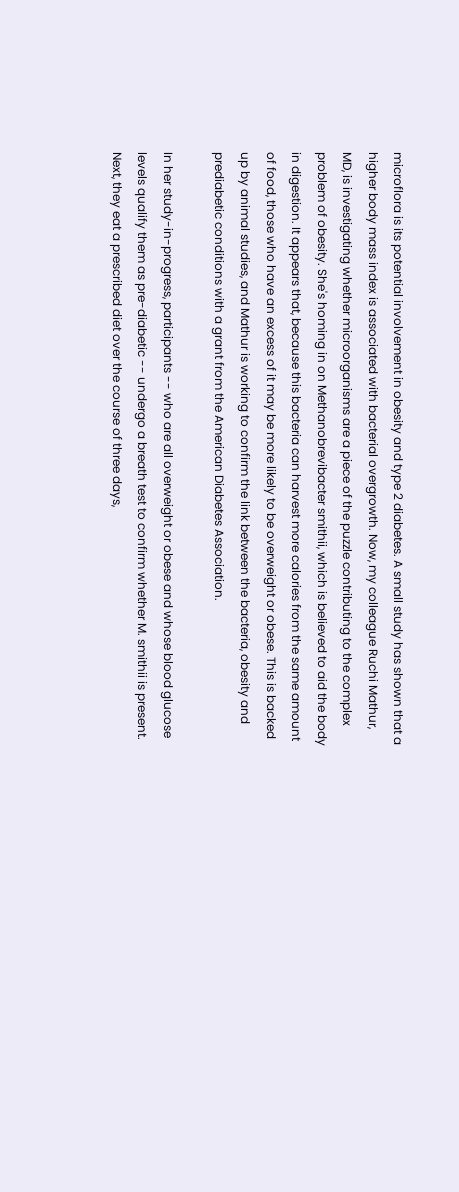microflora is its potential involvement in obesity and type 2 diabetes. A small study has shown that a higher body mass index is associated with bacterial overgrowth. Now, my colleague Ruchi Mathur, MD, is investigating whether microorganisms are a piece of the puzzle contributing to the complex problem of obesity. She's homing in on Methanobrevibacter smithii, which is believed to aid the body in digestion. It appears that, because this bacteria can harvest more calories from the same amount of food, those who have an excess of it may be more likely to be overweight or obese. This is backed up by animal studies, and Mathur is working to confirm the link between the bacteria, obesity and prediabetic conditions with a grant from the American Diabetes Association.

In her study-in-progress, participants -- who are all overweight or obese and whose blood glucose levels qualify them as pre-diabetic -- undergo a breath test to confirm whether M. smithii is present. Next, they eat a prescribed diet over the course of three days,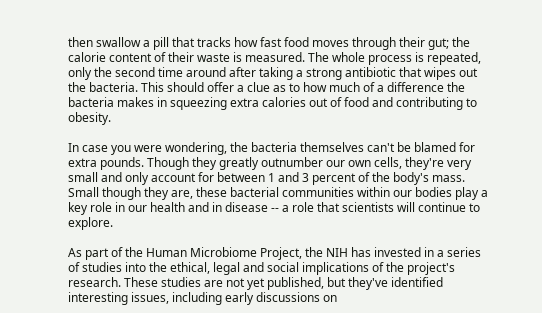then swallow a pill that tracks how fast food moves through their gut; the calorie content of their waste is measured. The whole process is repeated, only the second time around after taking a strong antibiotic that wipes out the bacteria. This should offer a clue as to how much of a difference the bacteria makes in squeezing extra calories out of food and contributing to obesity.

In case you were wondering, the bacteria themselves can't be blamed for extra pounds. Though they greatly outnumber our own cells, they're very small and only account for between 1 and 3 percent of the body's mass. Small though they are, these bacterial communities within our bodies play a key role in our health and in disease -- a role that scientists will continue to explore.

As part of the Human Microbiome Project, the NIH has invested in a series of studies into the ethical, legal and social implications of the project's research. These studies are not yet published, but they've identified interesting issues, including early discussions on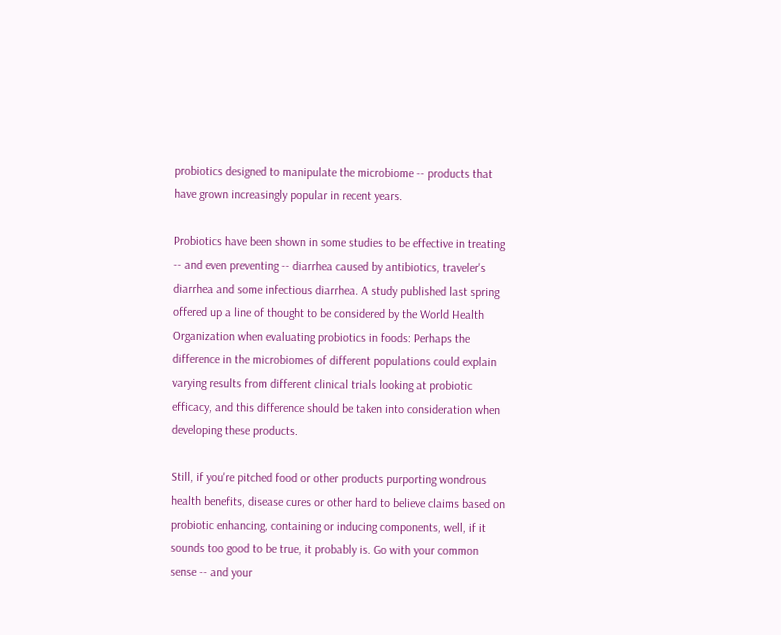probiotics designed to manipulate the microbiome -- products that have grown increasingly popular in recent years.

Probiotics have been shown in some studies to be effective in treating -- and even preventing -- diarrhea caused by antibiotics, traveler's diarrhea and some infectious diarrhea. A study published last spring offered up a line of thought to be considered by the World Health Organization when evaluating probiotics in foods: Perhaps the difference in the microbiomes of different populations could explain varying results from different clinical trials looking at probiotic efficacy, and this difference should be taken into consideration when developing these products.

Still, if you're pitched food or other products purporting wondrous health benefits, disease cures or other hard to believe claims based on probiotic enhancing, containing or inducing components, well, if it sounds too good to be true, it probably is. Go with your common sense -- and your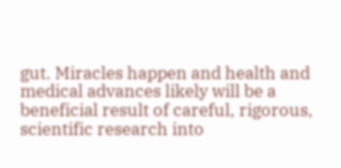gut. Miracles happen and health and medical advances likely will be a beneficial result of careful, rigorous, scientific research into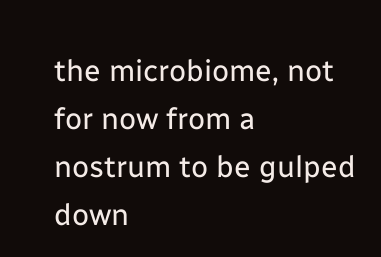the microbiome, not for now from a nostrum to be gulped down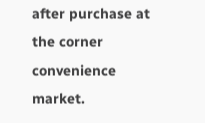after purchase at the corner convenience market.